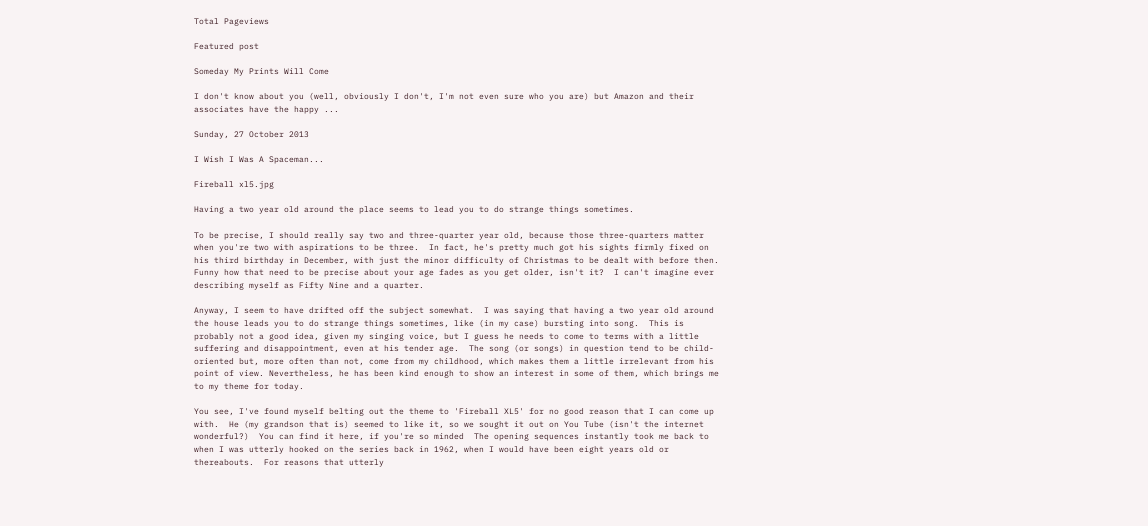Total Pageviews

Featured post

Someday My Prints Will Come

I don't know about you (well, obviously I don't, I'm not even sure who you are) but Amazon and their associates have the happy ...

Sunday, 27 October 2013

I Wish I Was A Spaceman...

Fireball xl5.jpg

Having a two year old around the place seems to lead you to do strange things sometimes.

To be precise, I should really say two and three-quarter year old, because those three-quarters matter when you're two with aspirations to be three.  In fact, he's pretty much got his sights firmly fixed on his third birthday in December, with just the minor difficulty of Christmas to be dealt with before then.  Funny how that need to be precise about your age fades as you get older, isn't it?  I can't imagine ever describing myself as Fifty Nine and a quarter.

Anyway, I seem to have drifted off the subject somewhat.  I was saying that having a two year old around the house leads you to do strange things sometimes, like (in my case) bursting into song.  This is probably not a good idea, given my singing voice, but I guess he needs to come to terms with a little suffering and disappointment, even at his tender age.  The song (or songs) in question tend to be child-oriented but, more often than not, come from my childhood, which makes them a little irrelevant from his point of view. Nevertheless, he has been kind enough to show an interest in some of them, which brings me to my theme for today.

You see, I've found myself belting out the theme to 'Fireball XL5' for no good reason that I can come up with.  He (my grandson that is) seemed to like it, so we sought it out on You Tube (isn't the internet wonderful?)  You can find it here, if you're so minded  The opening sequences instantly took me back to when I was utterly hooked on the series back in 1962, when I would have been eight years old or thereabouts.  For reasons that utterly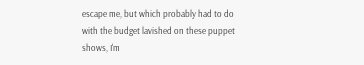escape me, but which probably had to do with the budget lavished on these puppet shows, I'm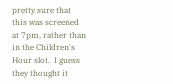pretty sure that this was screened at 7pm, rather than in the Children's Hour slot.  I guess they thought it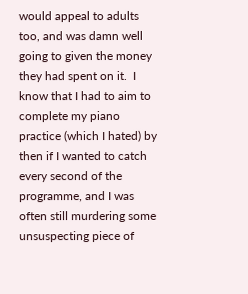would appeal to adults too, and was damn well going to given the money they had spent on it.  I know that I had to aim to complete my piano practice (which I hated) by then if I wanted to catch every second of the programme, and I was often still murdering some unsuspecting piece of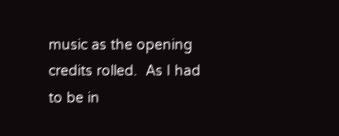music as the opening credits rolled.  As I had to be in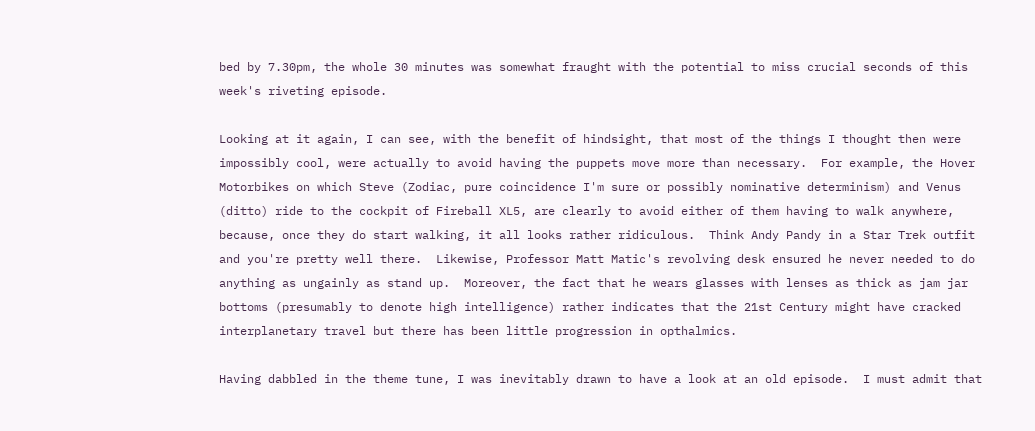bed by 7.30pm, the whole 30 minutes was somewhat fraught with the potential to miss crucial seconds of this week's riveting episode.

Looking at it again, I can see, with the benefit of hindsight, that most of the things I thought then were impossibly cool, were actually to avoid having the puppets move more than necessary.  For example, the Hover Motorbikes on which Steve (Zodiac, pure coincidence I'm sure or possibly nominative determinism) and Venus (ditto) ride to the cockpit of Fireball XL5, are clearly to avoid either of them having to walk anywhere, because, once they do start walking, it all looks rather ridiculous.  Think Andy Pandy in a Star Trek outfit and you're pretty well there.  Likewise, Professor Matt Matic's revolving desk ensured he never needed to do anything as ungainly as stand up.  Moreover, the fact that he wears glasses with lenses as thick as jam jar bottoms (presumably to denote high intelligence) rather indicates that the 21st Century might have cracked interplanetary travel but there has been little progression in opthalmics.

Having dabbled in the theme tune, I was inevitably drawn to have a look at an old episode.  I must admit that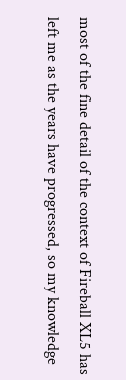most of the fine detail of the context of Fireball XL5 has left me as the years have progressed, so my knowledge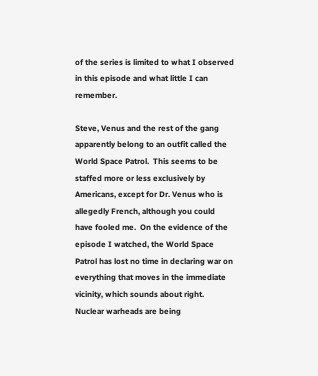of the series is limited to what I observed in this episode and what little I can remember.

Steve, Venus and the rest of the gang apparently belong to an outfit called the World Space Patrol.  This seems to be staffed more or less exclusively by Americans, except for Dr. Venus who is allegedly French, although you could have fooled me.  On the evidence of the episode I watched, the World Space Patrol has lost no time in declaring war on everything that moves in the immediate vicinity, which sounds about right. Nuclear warheads are being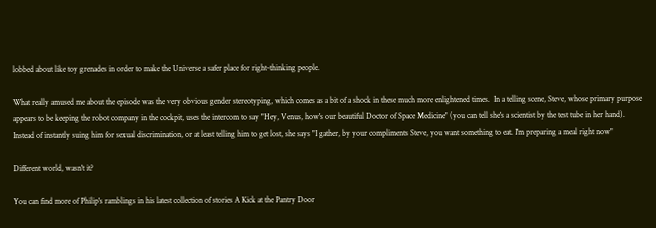lobbed about like toy grenades in order to make the Universe a safer place for right-thinking people.

What really amused me about the episode was the very obvious gender stereotyping, which comes as a bit of a shock in these much more enlightened times.  In a telling scene, Steve, whose primary purpose appears to be keeping the robot company in the cockpit, uses the intercom to say "Hey, Venus, how's our beautiful Doctor of Space Medicine" (you can tell she's a scientist by the test tube in her hand).  Instead of instantly suing him for sexual discrimination, or at least telling him to get lost, she says "I gather, by your compliments Steve, you want something to eat. I'm preparing a meal right now"

Different world, wasn't it?

You can find more of Philip's ramblings in his latest collection of stories A Kick at the Pantry Door